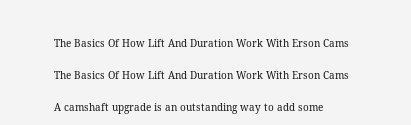The Basics Of How Lift And Duration Work With Erson Cams

The Basics Of How Lift And Duration Work With Erson Cams

A camshaft upgrade is an outstanding way to add some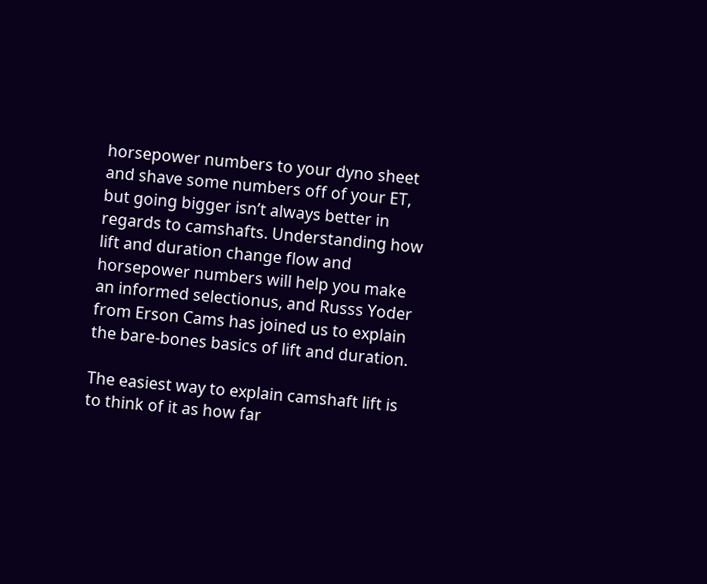horsepower numbers to your dyno sheet and shave some numbers off of your ET, but going bigger isn’t always better in regards to camshafts. Understanding how lift and duration change flow and horsepower numbers will help you make an informed selectionus, and Russs Yoder from Erson Cams has joined us to explain the bare-bones basics of lift and duration.

The easiest way to explain camshaft lift is to think of it as how far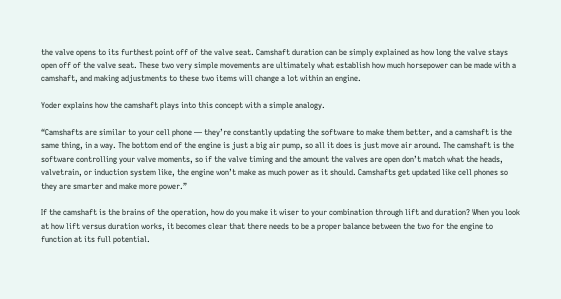the valve opens to its furthest point off of the valve seat. Camshaft duration can be simply explained as how long the valve stays open off of the valve seat. These two very simple movements are ultimately what establish how much horsepower can be made with a camshaft, and making adjustments to these two items will change a lot within an engine.

Yoder explains how the camshaft plays into this concept with a simple analogy.

“Camshafts are similar to your cell phone — they’re constantly updating the software to make them better, and a camshaft is the same thing, in a way. The bottom end of the engine is just a big air pump, so all it does is just move air around. The camshaft is the software controlling your valve moments, so if the valve timing and the amount the valves are open don’t match what the heads, valvetrain, or induction system like, the engine won’t make as much power as it should. Camshafts get updated like cell phones so they are smarter and make more power.”

If the camshaft is the brains of the operation, how do you make it wiser to your combination through lift and duration? When you look at how lift versus duration works, it becomes clear that there needs to be a proper balance between the two for the engine to function at its full potential.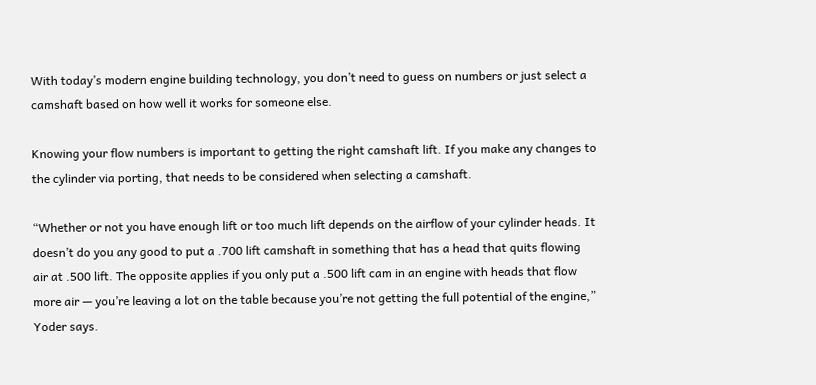With today’s modern engine building technology, you don’t need to guess on numbers or just select a camshaft based on how well it works for someone else.

Knowing your flow numbers is important to getting the right camshaft lift. If you make any changes to the cylinder via porting, that needs to be considered when selecting a camshaft.

“Whether or not you have enough lift or too much lift depends on the airflow of your cylinder heads. It doesn’t do you any good to put a .700 lift camshaft in something that has a head that quits flowing air at .500 lift. The opposite applies if you only put a .500 lift cam in an engine with heads that flow more air — you’re leaving a lot on the table because you’re not getting the full potential of the engine,” Yoder says.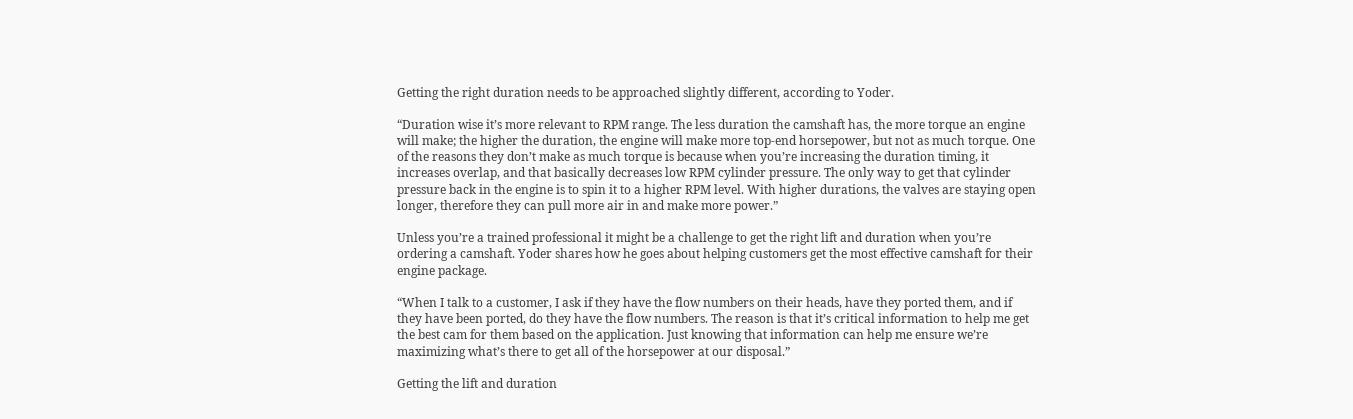Getting the right duration needs to be approached slightly different, according to Yoder.

“Duration wise it’s more relevant to RPM range. The less duration the camshaft has, the more torque an engine will make; the higher the duration, the engine will make more top-end horsepower, but not as much torque. One of the reasons they don’t make as much torque is because when you’re increasing the duration timing, it increases overlap, and that basically decreases low RPM cylinder pressure. The only way to get that cylinder pressure back in the engine is to spin it to a higher RPM level. With higher durations, the valves are staying open longer, therefore they can pull more air in and make more power.”

Unless you’re a trained professional it might be a challenge to get the right lift and duration when you’re ordering a camshaft. Yoder shares how he goes about helping customers get the most effective camshaft for their engine package.

“When I talk to a customer, I ask if they have the flow numbers on their heads, have they ported them, and if they have been ported, do they have the flow numbers. The reason is that it’s critical information to help me get the best cam for them based on the application. Just knowing that information can help me ensure we’re maximizing what’s there to get all of the horsepower at our disposal.”

Getting the lift and duration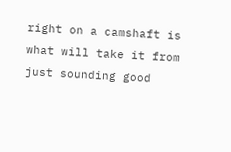right on a camshaft is what will take it from just sounding good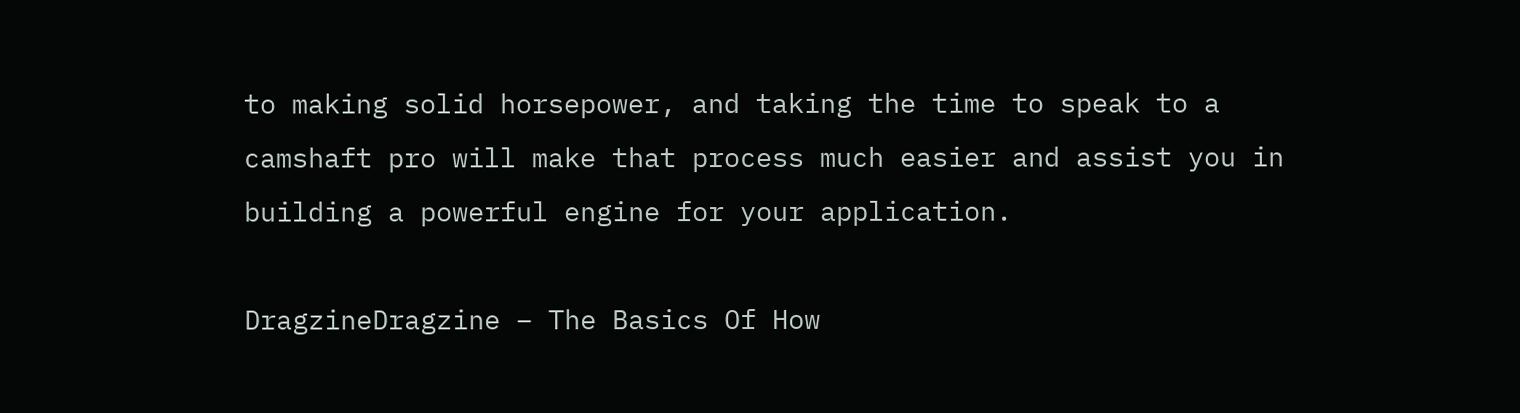to making solid horsepower, and taking the time to speak to a camshaft pro will make that process much easier and assist you in building a powerful engine for your application.

DragzineDragzine – The Basics Of How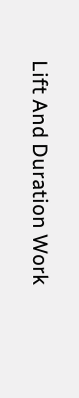Lift And Duration Work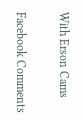With Erson Cams

Facebook Comments